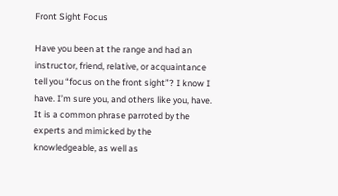Front Sight Focus

Have you been at the range and had an instructor, friend, relative, or acquaintance tell you “focus on the front sight”? I know I have. I’m sure you, and others like you, have. It is a common phrase parroted by the experts and mimicked by the knowledgeable, as well as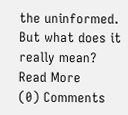the uninformed. But what does it really mean?
Read More
(0) Comments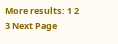More results: 1 2 3 Next Page